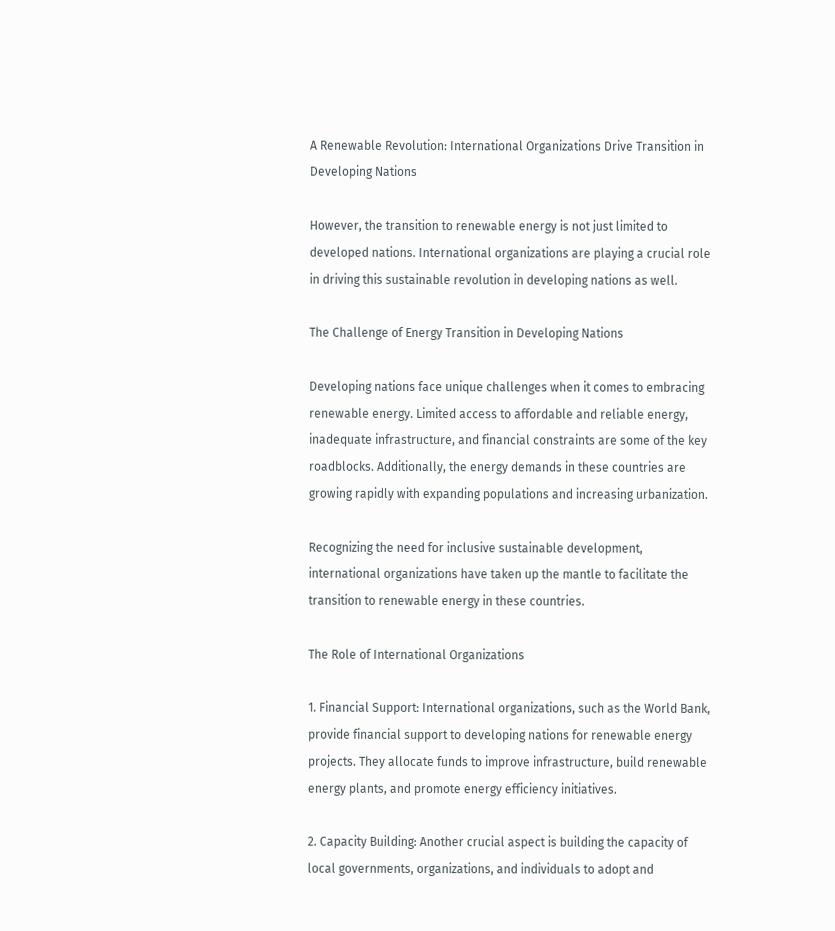A Renewable Revolution: International Organizations Drive Transition in Developing Nations

However, the transition to renewable energy is not just limited to developed nations. International organizations are playing a crucial role in driving this sustainable revolution in developing nations as well.

The Challenge of Energy Transition in Developing Nations

Developing nations face unique challenges when it comes to embracing renewable energy. Limited access to affordable and reliable energy, inadequate infrastructure, and financial constraints are some of the key roadblocks. Additionally, the energy demands in these countries are growing rapidly with expanding populations and increasing urbanization.

Recognizing the need for inclusive sustainable development, international organizations have taken up the mantle to facilitate the transition to renewable energy in these countries.

The Role of International Organizations

1. Financial Support: International organizations, such as the World Bank, provide financial support to developing nations for renewable energy projects. They allocate funds to improve infrastructure, build renewable energy plants, and promote energy efficiency initiatives.

2. Capacity Building: Another crucial aspect is building the capacity of local governments, organizations, and individuals to adopt and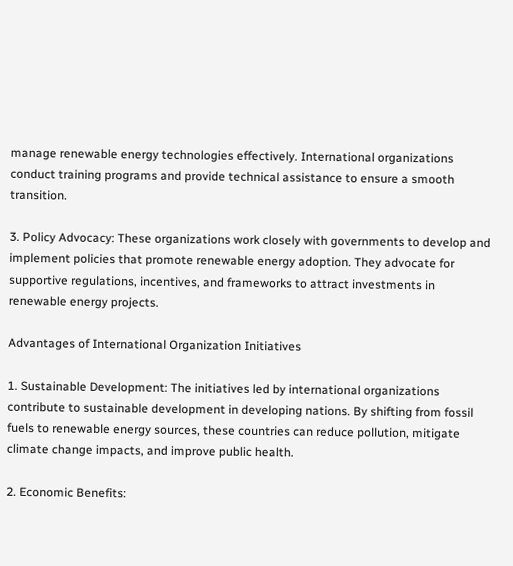manage renewable energy technologies effectively. International organizations conduct training programs and provide technical assistance to ensure a smooth transition.

3. Policy Advocacy: These organizations work closely with governments to develop and implement policies that promote renewable energy adoption. They advocate for supportive regulations, incentives, and frameworks to attract investments in renewable energy projects.

Advantages of International Organization Initiatives

1. Sustainable Development: The initiatives led by international organizations contribute to sustainable development in developing nations. By shifting from fossil fuels to renewable energy sources, these countries can reduce pollution, mitigate climate change impacts, and improve public health.

2. Economic Benefits: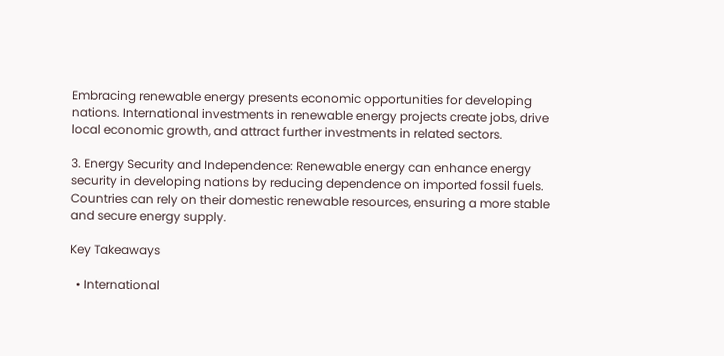Embracing renewable energy presents economic opportunities for developing nations. International investments in renewable energy projects create jobs, drive local economic growth, and attract further investments in related sectors.

3. Energy Security and Independence: Renewable energy can enhance energy security in developing nations by reducing dependence on imported fossil fuels. Countries can rely on their domestic renewable resources, ensuring a more stable and secure energy supply.

Key Takeaways

  • International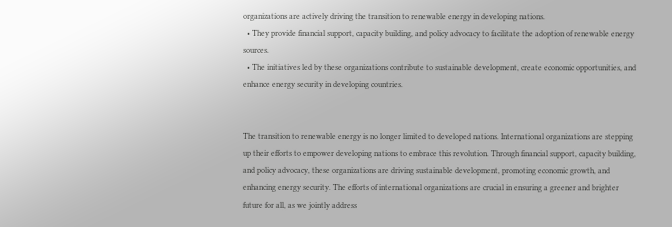organizations are actively driving the transition to renewable energy in developing nations.
  • They provide financial support, capacity building, and policy advocacy to facilitate the adoption of renewable energy sources.
  • The initiatives led by these organizations contribute to sustainable development, create economic opportunities, and enhance energy security in developing countries.


The transition to renewable energy is no longer limited to developed nations. International organizations are stepping up their efforts to empower developing nations to embrace this revolution. Through financial support, capacity building, and policy advocacy, these organizations are driving sustainable development, promoting economic growth, and enhancing energy security. The efforts of international organizations are crucial in ensuring a greener and brighter future for all, as we jointly address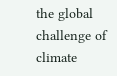the global challenge of climate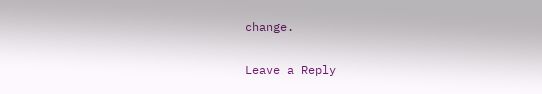change.

Leave a Reply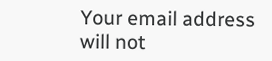Your email address will not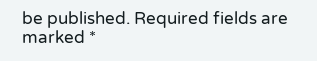be published. Required fields are marked *